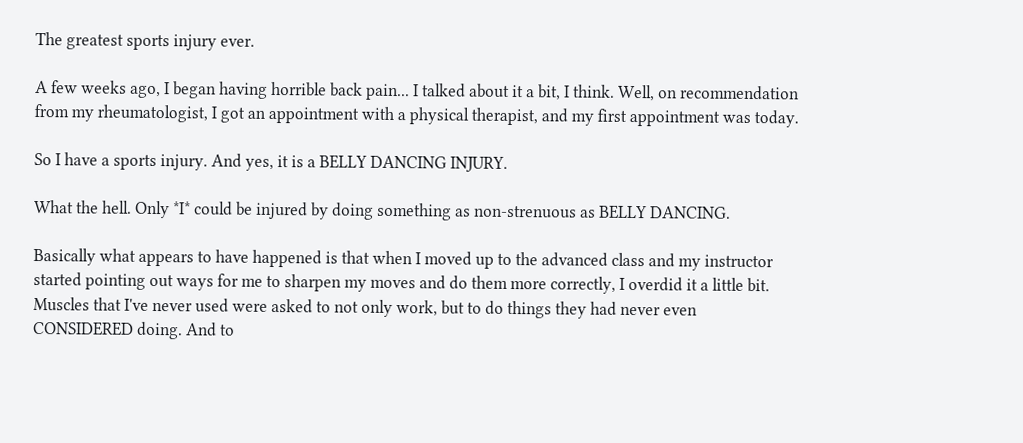The greatest sports injury ever.

A few weeks ago, I began having horrible back pain... I talked about it a bit, I think. Well, on recommendation from my rheumatologist, I got an appointment with a physical therapist, and my first appointment was today.

So I have a sports injury. And yes, it is a BELLY DANCING INJURY.

What the hell. Only *I* could be injured by doing something as non-strenuous as BELLY DANCING.

Basically what appears to have happened is that when I moved up to the advanced class and my instructor started pointing out ways for me to sharpen my moves and do them more correctly, I overdid it a little bit. Muscles that I've never used were asked to not only work, but to do things they had never even CONSIDERED doing. And to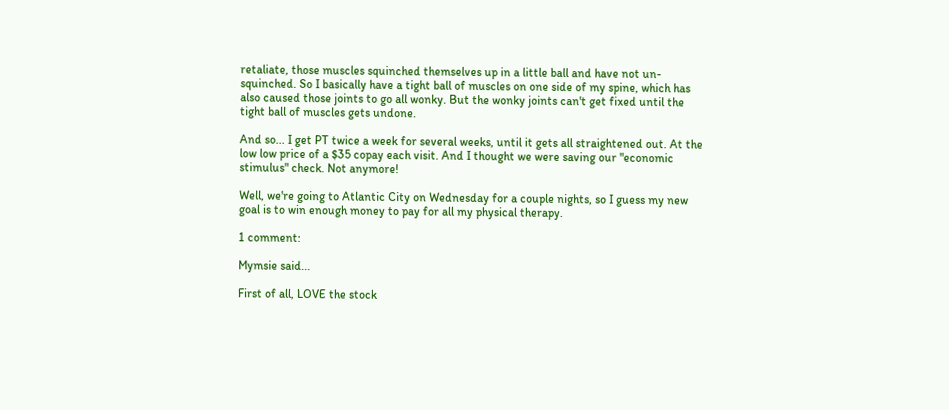retaliate, those muscles squinched themselves up in a little ball and have not un-squinched. So I basically have a tight ball of muscles on one side of my spine, which has also caused those joints to go all wonky. But the wonky joints can't get fixed until the tight ball of muscles gets undone.

And so... I get PT twice a week for several weeks, until it gets all straightened out. At the low low price of a $35 copay each visit. And I thought we were saving our "economic stimulus" check. Not anymore!

Well, we're going to Atlantic City on Wednesday for a couple nights, so I guess my new goal is to win enough money to pay for all my physical therapy.

1 comment:

Mymsie said...

First of all, LOVE the stock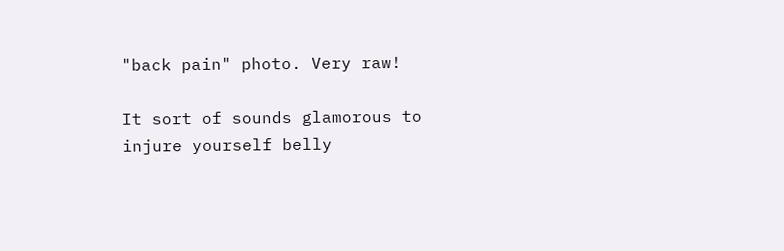"back pain" photo. Very raw!

It sort of sounds glamorous to injure yourself belly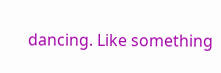dancing. Like something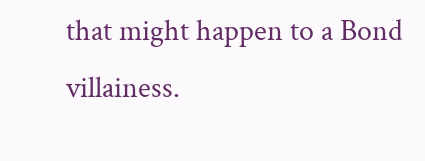that might happen to a Bond villainess.